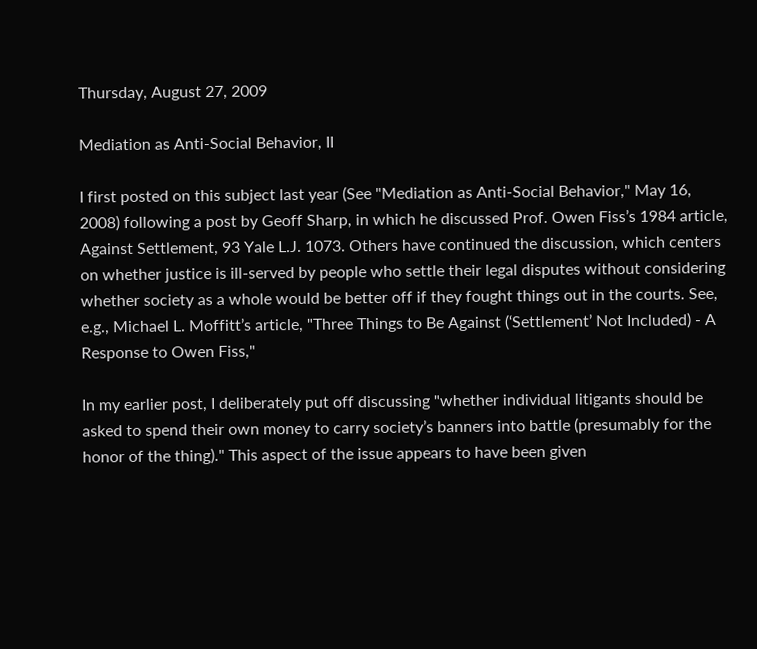Thursday, August 27, 2009

Mediation as Anti-Social Behavior, II

I first posted on this subject last year (See "Mediation as Anti-Social Behavior," May 16, 2008) following a post by Geoff Sharp, in which he discussed Prof. Owen Fiss’s 1984 article, Against Settlement, 93 Yale L.J. 1073. Others have continued the discussion, which centers on whether justice is ill-served by people who settle their legal disputes without considering whether society as a whole would be better off if they fought things out in the courts. See, e.g., Michael L. Moffitt’s article, "Three Things to Be Against (‘Settlement’ Not Included) - A Response to Owen Fiss,"

In my earlier post, I deliberately put off discussing "whether individual litigants should be asked to spend their own money to carry society’s banners into battle (presumably for the honor of the thing)." This aspect of the issue appears to have been given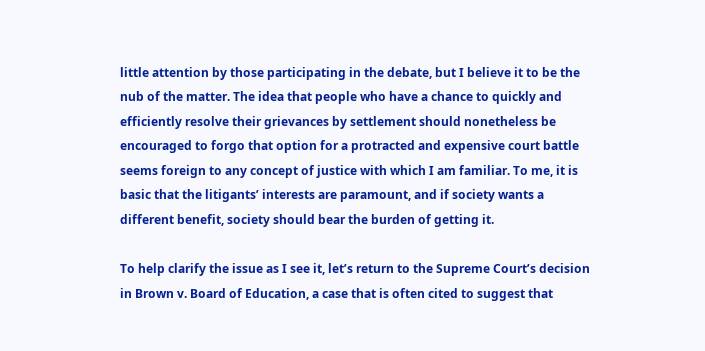little attention by those participating in the debate, but I believe it to be the nub of the matter. The idea that people who have a chance to quickly and efficiently resolve their grievances by settlement should nonetheless be encouraged to forgo that option for a protracted and expensive court battle seems foreign to any concept of justice with which I am familiar. To me, it is basic that the litigants’ interests are paramount, and if society wants a different benefit, society should bear the burden of getting it.

To help clarify the issue as I see it, let’s return to the Supreme Court’s decision in Brown v. Board of Education, a case that is often cited to suggest that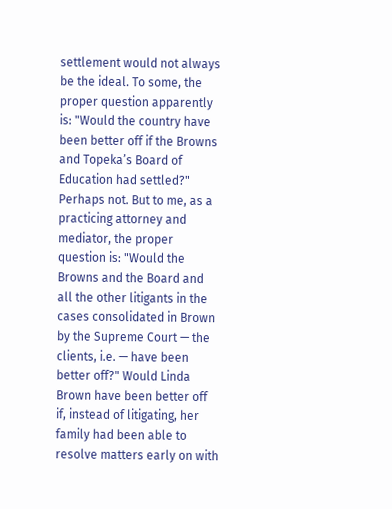settlement would not always be the ideal. To some, the proper question apparently is: "Would the country have been better off if the Browns and Topeka’s Board of Education had settled?" Perhaps not. But to me, as a practicing attorney and mediator, the proper question is: "Would the Browns and the Board and all the other litigants in the cases consolidated in Brown by the Supreme Court — the clients, i.e. — have been better off?" Would Linda Brown have been better off if, instead of litigating, her family had been able to resolve matters early on with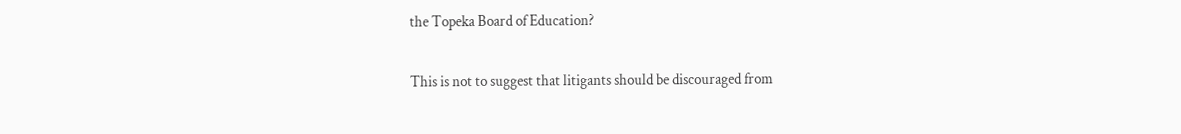the Topeka Board of Education?

This is not to suggest that litigants should be discouraged from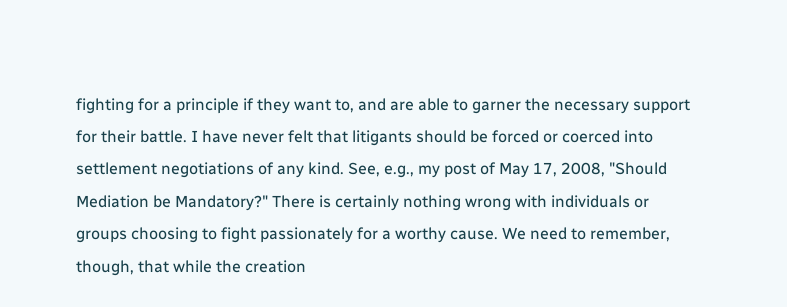fighting for a principle if they want to, and are able to garner the necessary support for their battle. I have never felt that litigants should be forced or coerced into settlement negotiations of any kind. See, e.g., my post of May 17, 2008, "Should Mediation be Mandatory?" There is certainly nothing wrong with individuals or groups choosing to fight passionately for a worthy cause. We need to remember, though, that while the creation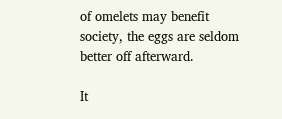of omelets may benefit society, the eggs are seldom better off afterward.

It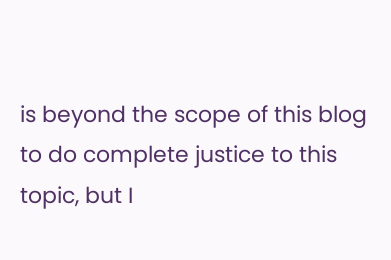is beyond the scope of this blog to do complete justice to this topic, but I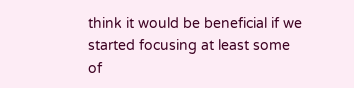think it would be beneficial if we started focusing at least some of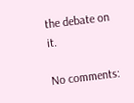the debate on it.

No comments: